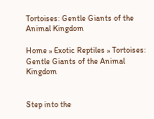Tortoises: Gentle Giants of the Animal Kingdom

Home » Exotic Reptiles » Tortoises: Gentle Giants of the Animal Kingdom


Step into the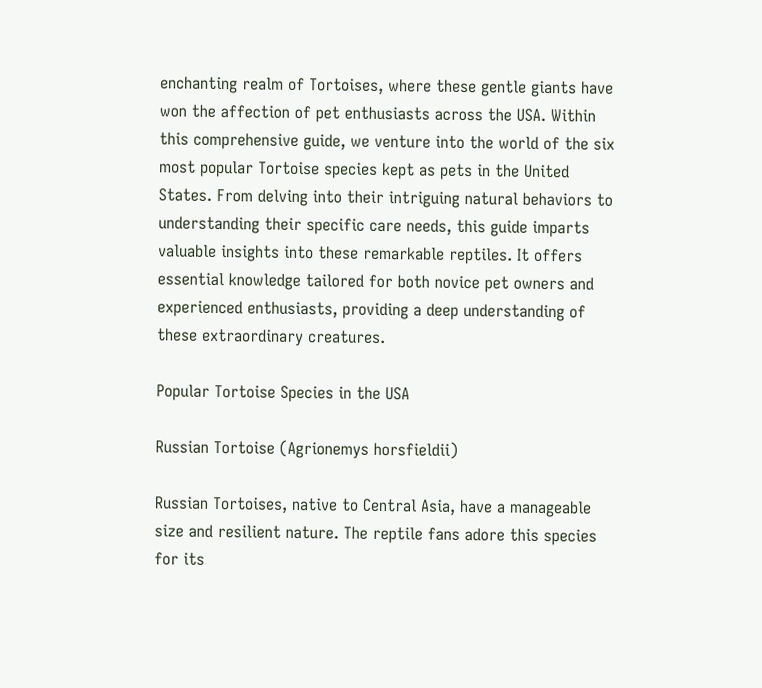enchanting realm of Tortoises, where these gentle giants have won the affection of pet enthusiasts across the USA. Within this comprehensive guide, we venture into the world of the six most popular Tortoise species kept as pets in the United States. From delving into their intriguing natural behaviors to understanding their specific care needs, this guide imparts valuable insights into these remarkable reptiles. It offers essential knowledge tailored for both novice pet owners and experienced enthusiasts, providing a deep understanding of these extraordinary creatures.

Popular Tortoise Species in the USA

Russian Tortoise (Agrionemys horsfieldii)

Russian Tortoises, native to Central Asia, have a manageable size and resilient nature. The reptile fans adore this species for its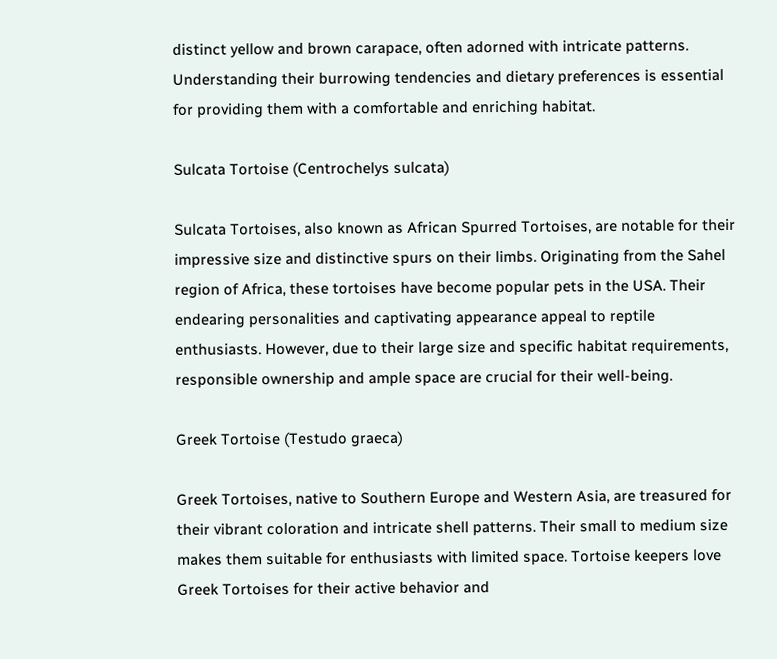distinct yellow and brown carapace, often adorned with intricate patterns. Understanding their burrowing tendencies and dietary preferences is essential for providing them with a comfortable and enriching habitat.

Sulcata Tortoise (Centrochelys sulcata)

Sulcata Tortoises, also known as African Spurred Tortoises, are notable for their impressive size and distinctive spurs on their limbs. Originating from the Sahel region of Africa, these tortoises have become popular pets in the USA. Their endearing personalities and captivating appearance appeal to reptile enthusiasts. However, due to their large size and specific habitat requirements, responsible ownership and ample space are crucial for their well-being.

Greek Tortoise (Testudo graeca)

Greek Tortoises, native to Southern Europe and Western Asia, are treasured for their vibrant coloration and intricate shell patterns. Their small to medium size makes them suitable for enthusiasts with limited space. Tortoise keepers love Greek Tortoises for their active behavior and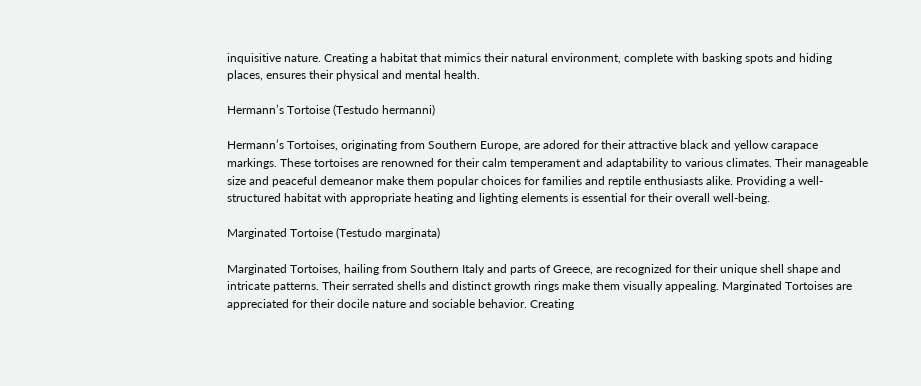inquisitive nature. Creating a habitat that mimics their natural environment, complete with basking spots and hiding places, ensures their physical and mental health.

Hermann’s Tortoise (Testudo hermanni)

Hermann’s Tortoises, originating from Southern Europe, are adored for their attractive black and yellow carapace markings. These tortoises are renowned for their calm temperament and adaptability to various climates. Their manageable size and peaceful demeanor make them popular choices for families and reptile enthusiasts alike. Providing a well-structured habitat with appropriate heating and lighting elements is essential for their overall well-being.

Marginated Tortoise (Testudo marginata)

Marginated Tortoises, hailing from Southern Italy and parts of Greece, are recognized for their unique shell shape and intricate patterns. Their serrated shells and distinct growth rings make them visually appealing. Marginated Tortoises are appreciated for their docile nature and sociable behavior. Creating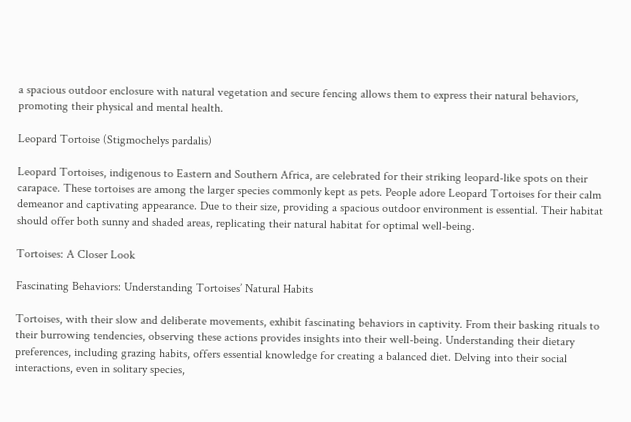a spacious outdoor enclosure with natural vegetation and secure fencing allows them to express their natural behaviors, promoting their physical and mental health.

Leopard Tortoise (Stigmochelys pardalis)

Leopard Tortoises, indigenous to Eastern and Southern Africa, are celebrated for their striking leopard-like spots on their carapace. These tortoises are among the larger species commonly kept as pets. People adore Leopard Tortoises for their calm demeanor and captivating appearance. Due to their size, providing a spacious outdoor environment is essential. Their habitat should offer both sunny and shaded areas, replicating their natural habitat for optimal well-being.

Tortoises: A Closer Look

Fascinating Behaviors: Understanding Tortoises’ Natural Habits

Tortoises, with their slow and deliberate movements, exhibit fascinating behaviors in captivity. From their basking rituals to their burrowing tendencies, observing these actions provides insights into their well-being. Understanding their dietary preferences, including grazing habits, offers essential knowledge for creating a balanced diet. Delving into their social interactions, even in solitary species,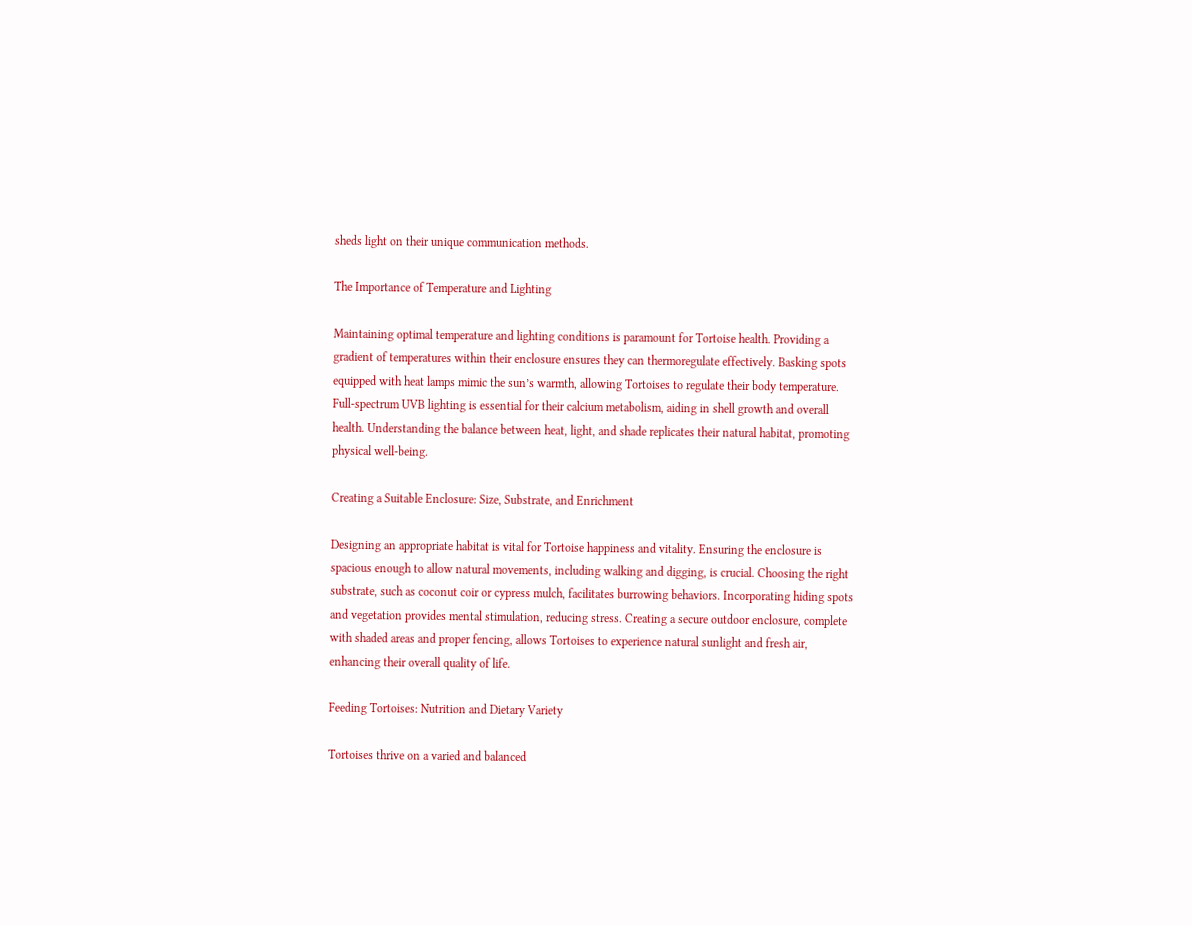sheds light on their unique communication methods.

The Importance of Temperature and Lighting

Maintaining optimal temperature and lighting conditions is paramount for Tortoise health. Providing a gradient of temperatures within their enclosure ensures they can thermoregulate effectively. Basking spots equipped with heat lamps mimic the sun’s warmth, allowing Tortoises to regulate their body temperature. Full-spectrum UVB lighting is essential for their calcium metabolism, aiding in shell growth and overall health. Understanding the balance between heat, light, and shade replicates their natural habitat, promoting physical well-being.

Creating a Suitable Enclosure: Size, Substrate, and Enrichment

Designing an appropriate habitat is vital for Tortoise happiness and vitality. Ensuring the enclosure is spacious enough to allow natural movements, including walking and digging, is crucial. Choosing the right substrate, such as coconut coir or cypress mulch, facilitates burrowing behaviors. Incorporating hiding spots and vegetation provides mental stimulation, reducing stress. Creating a secure outdoor enclosure, complete with shaded areas and proper fencing, allows Tortoises to experience natural sunlight and fresh air, enhancing their overall quality of life.

Feeding Tortoises: Nutrition and Dietary Variety

Tortoises thrive on a varied and balanced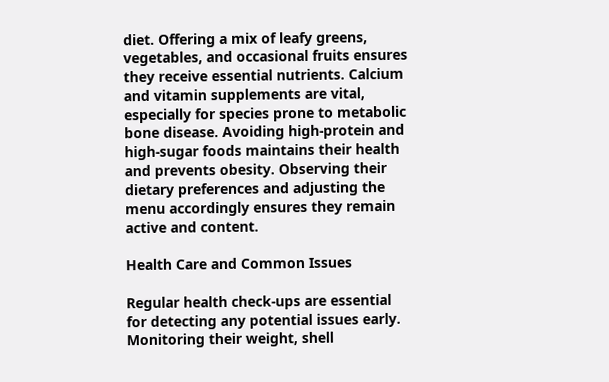diet. Offering a mix of leafy greens, vegetables, and occasional fruits ensures they receive essential nutrients. Calcium and vitamin supplements are vital, especially for species prone to metabolic bone disease. Avoiding high-protein and high-sugar foods maintains their health and prevents obesity. Observing their dietary preferences and adjusting the menu accordingly ensures they remain active and content.

Health Care and Common Issues

Regular health check-ups are essential for detecting any potential issues early. Monitoring their weight, shell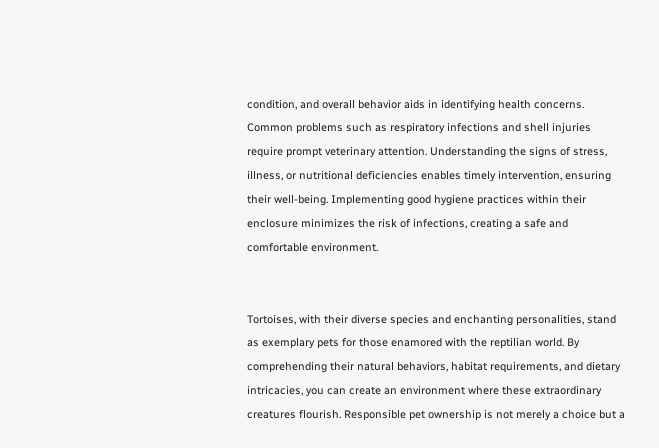condition, and overall behavior aids in identifying health concerns. Common problems such as respiratory infections and shell injuries require prompt veterinary attention. Understanding the signs of stress, illness, or nutritional deficiencies enables timely intervention, ensuring their well-being. Implementing good hygiene practices within their enclosure minimizes the risk of infections, creating a safe and comfortable environment.


Tortoises, with their diverse species and enchanting personalities, stand as exemplary pets for those enamored with the reptilian world. By comprehending their natural behaviors, habitat requirements, and dietary intricacies, you can create an environment where these extraordinary creatures flourish. Responsible pet ownership is not merely a choice but a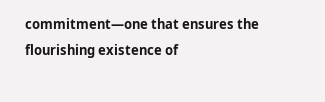commitment—one that ensures the flourishing existence of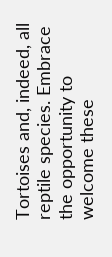Tortoises and, indeed, all reptile species. Embrace the opportunity to welcome these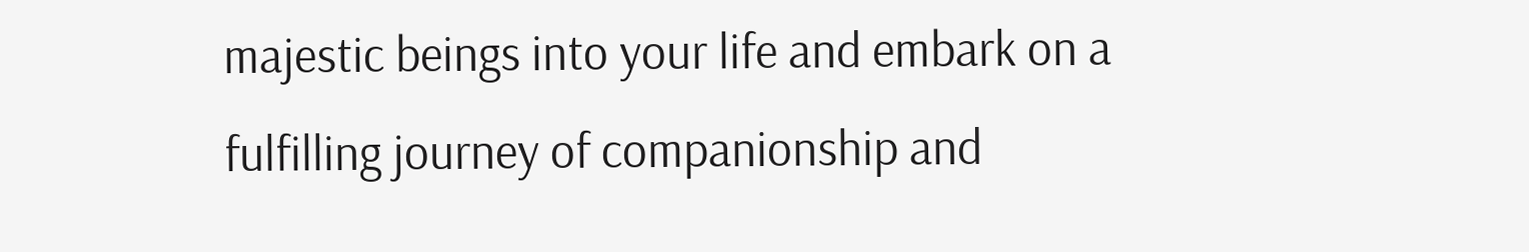majestic beings into your life and embark on a fulfilling journey of companionship and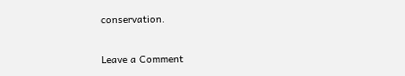conservation.

Leave a Comment